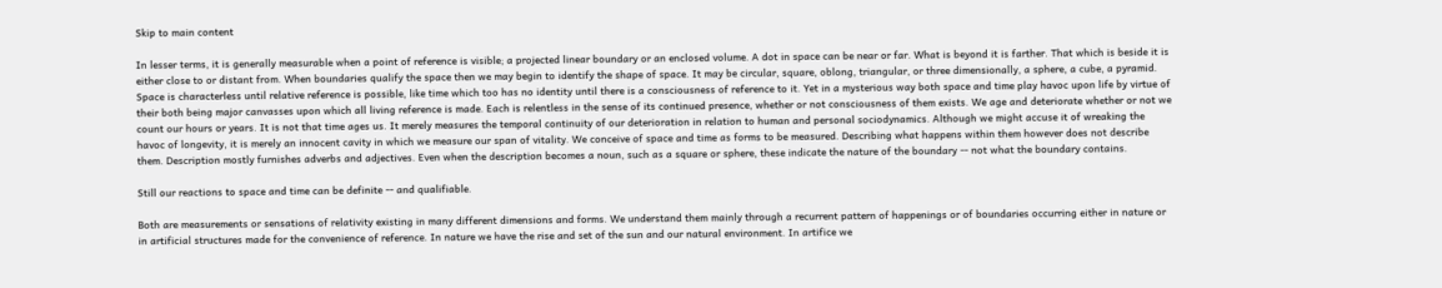Skip to main content

In lesser terms, it is generally measurable when a point of reference is visible; a projected linear boundary or an enclosed volume. A dot in space can be near or far. What is beyond it is farther. That which is beside it is either close to or distant from. When boundaries qualify the space then we may begin to identify the shape of space. It may be circular, square, oblong, triangular, or three dimensionally, a sphere, a cube, a pyramid. Space is characterless until relative reference is possible, like time which too has no identity until there is a consciousness of reference to it. Yet in a mysterious way both space and time play havoc upon life by virtue of their both being major canvasses upon which all living reference is made. Each is relentless in the sense of its continued presence, whether or not consciousness of them exists. We age and deteriorate whether or not we count our hours or years. It is not that time ages us. It merely measures the temporal continuity of our deterioration in relation to human and personal sociodynamics. Although we might accuse it of wreaking the havoc of longevity, it is merely an innocent cavity in which we measure our span of vitality. We conceive of space and time as forms to be measured. Describing what happens within them however does not describe them. Description mostly furnishes adverbs and adjectives. Even when the description becomes a noun, such as a square or sphere, these indicate the nature of the boundary -- not what the boundary contains.

Still our reactions to space and time can be definite -- and qualifiable.

Both are measurements or sensations of relativity existing in many different dimensions and forms. We understand them mainly through a recurrent pattern of happenings or of boundaries occurring either in nature or in artificial structures made for the convenience of reference. In nature we have the rise and set of the sun and our natural environment. In artifice we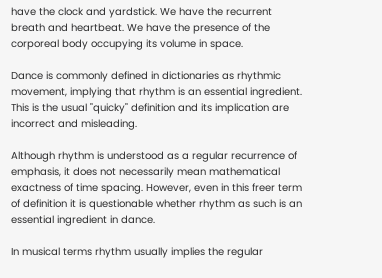have the clock and yardstick. We have the recurrent breath and heartbeat. We have the presence of the corporeal body occupying its volume in space.

Dance is commonly defined in dictionaries as rhythmic movement, implying that rhythm is an essential ingredient. This is the usual "quicky" definition and its implication are incorrect and misleading.

Although rhythm is understood as a regular recurrence of emphasis, it does not necessarily mean mathematical exactness of time spacing. However, even in this freer term of definition it is questionable whether rhythm as such is an essential ingredient in dance.

In musical terms rhythm usually implies the regular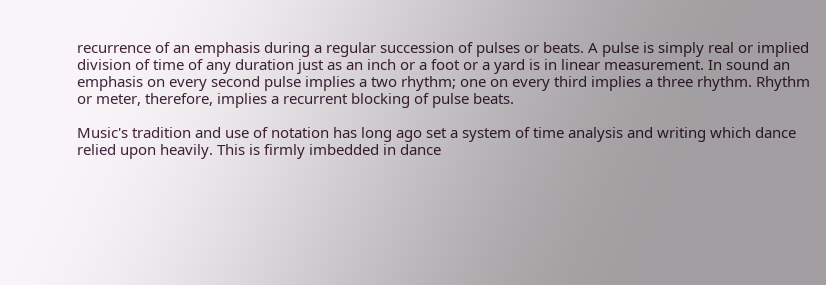recurrence of an emphasis during a regular succession of pulses or beats. A pulse is simply real or implied division of time of any duration just as an inch or a foot or a yard is in linear measurement. In sound an emphasis on every second pulse implies a two rhythm; one on every third implies a three rhythm. Rhythm or meter, therefore, implies a recurrent blocking of pulse beats.

Music's tradition and use of notation has long ago set a system of time analysis and writing which dance relied upon heavily. This is firmly imbedded in dance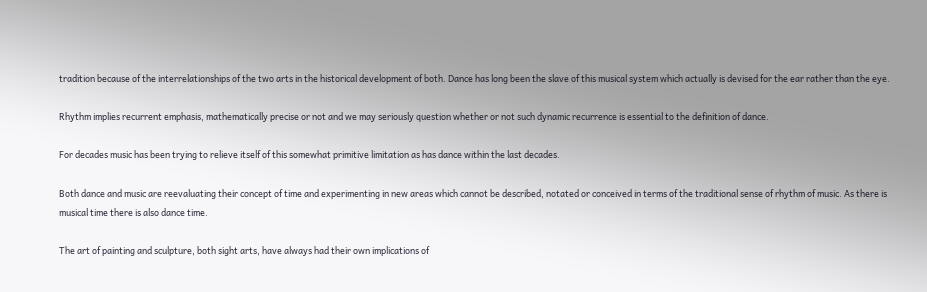tradition because of the interrelationships of the two arts in the historical development of both. Dance has long been the slave of this musical system which actually is devised for the ear rather than the eye.

Rhythm implies recurrent emphasis, mathematically precise or not and we may seriously question whether or not such dynamic recurrence is essential to the definition of dance.

For decades music has been trying to relieve itself of this somewhat primitive limitation as has dance within the last decades.

Both dance and music are reevaluating their concept of time and experimenting in new areas which cannot be described, notated or conceived in terms of the traditional sense of rhythm of music. As there is musical time there is also dance time.

The art of painting and sculpture, both sight arts, have always had their own implications of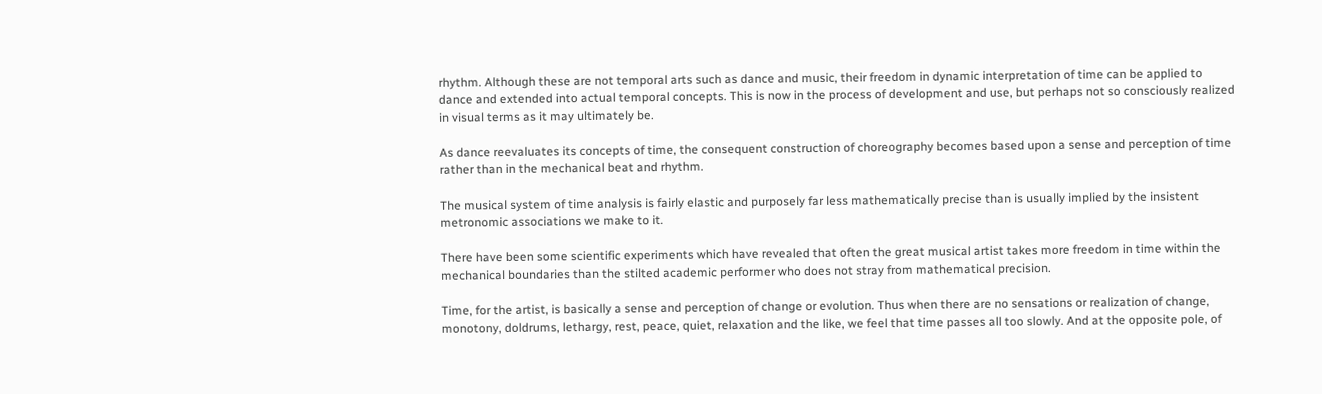rhythm. Although these are not temporal arts such as dance and music, their freedom in dynamic interpretation of time can be applied to dance and extended into actual temporal concepts. This is now in the process of development and use, but perhaps not so consciously realized in visual terms as it may ultimately be.

As dance reevaluates its concepts of time, the consequent construction of choreography becomes based upon a sense and perception of time rather than in the mechanical beat and rhythm.

The musical system of time analysis is fairly elastic and purposely far less mathematically precise than is usually implied by the insistent metronomic associations we make to it.

There have been some scientific experiments which have revealed that often the great musical artist takes more freedom in time within the mechanical boundaries than the stilted academic performer who does not stray from mathematical precision.

Time, for the artist, is basically a sense and perception of change or evolution. Thus when there are no sensations or realization of change, monotony, doldrums, lethargy, rest, peace, quiet, relaxation and the like, we feel that time passes all too slowly. And at the opposite pole, of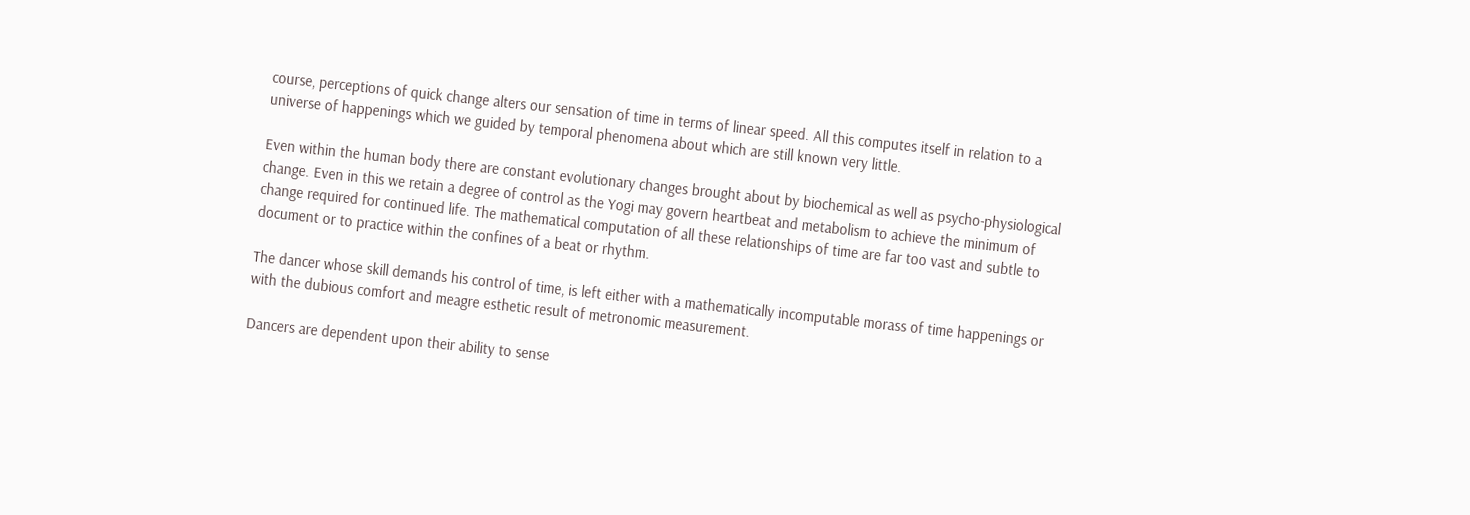course, perceptions of quick change alters our sensation of time in terms of linear speed. All this computes itself in relation to a universe of happenings which we guided by temporal phenomena about which are still known very little.

Even within the human body there are constant evolutionary changes brought about by biochemical as well as psycho-physiological change. Even in this we retain a degree of control as the Yogi may govern heartbeat and metabolism to achieve the minimum of change required for continued life. The mathematical computation of all these relationships of time are far too vast and subtle to document or to practice within the confines of a beat or rhythm.

The dancer whose skill demands his control of time, is left either with a mathematically incomputable morass of time happenings or with the dubious comfort and meagre esthetic result of metronomic measurement.

Dancers are dependent upon their ability to sense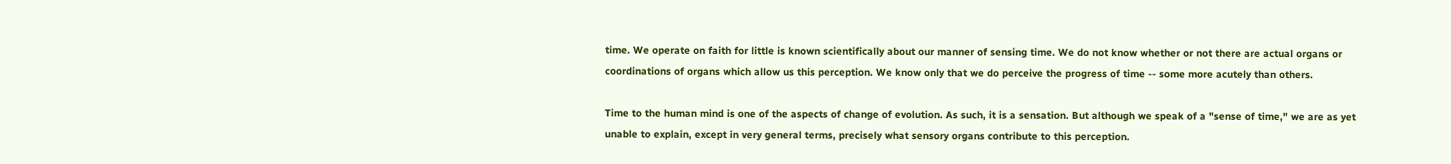time. We operate on faith for little is known scientifically about our manner of sensing time. We do not know whether or not there are actual organs or coordinations of organs which allow us this perception. We know only that we do perceive the progress of time -- some more acutely than others.

Time to the human mind is one of the aspects of change of evolution. As such, it is a sensation. But although we speak of a "sense of time," we are as yet unable to explain, except in very general terms, precisely what sensory organs contribute to this perception.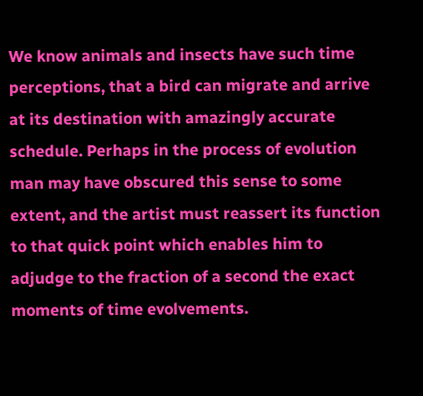We know animals and insects have such time perceptions, that a bird can migrate and arrive at its destination with amazingly accurate schedule. Perhaps in the process of evolution man may have obscured this sense to some extent, and the artist must reassert its function to that quick point which enables him to adjudge to the fraction of a second the exact moments of time evolvements.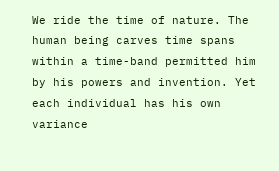We ride the time of nature. The human being carves time spans within a time-band permitted him by his powers and invention. Yet each individual has his own variance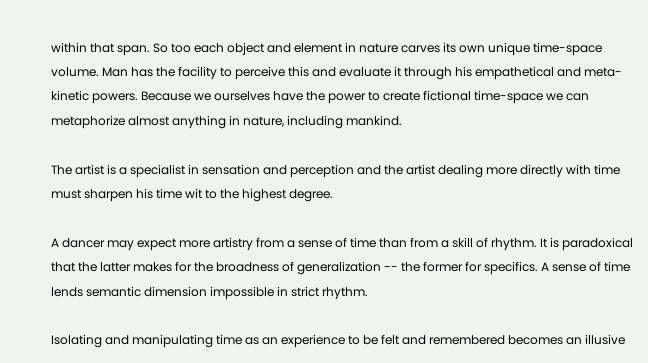within that span. So too each object and element in nature carves its own unique time-space volume. Man has the facility to perceive this and evaluate it through his empathetical and meta-kinetic powers. Because we ourselves have the power to create fictional time-space we can metaphorize almost anything in nature, including mankind.

The artist is a specialist in sensation and perception and the artist dealing more directly with time must sharpen his time wit to the highest degree.

A dancer may expect more artistry from a sense of time than from a skill of rhythm. It is paradoxical that the latter makes for the broadness of generalization -- the former for specifics. A sense of time lends semantic dimension impossible in strict rhythm.

Isolating and manipulating time as an experience to be felt and remembered becomes an illusive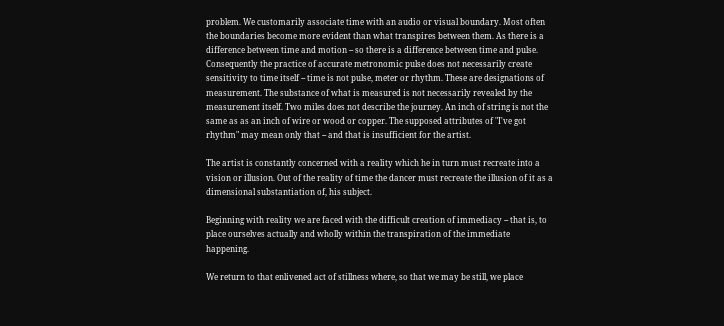problem. We customarily associate time with an audio or visual boundary. Most often the boundaries become more evident than what transpires between them. As there is a difference between time and motion -- so there is a difference between time and pulse. Consequently the practice of accurate metronomic pulse does not necessarily create sensitivity to time itself -- time is not pulse, meter or rhythm. These are designations of measurement. The substance of what is measured is not necessarily revealed by the measurement itself. Two miles does not describe the journey. An inch of string is not the same as as an inch of wire or wood or copper. The supposed attributes of "I've got rhythm" may mean only that -- and that is insufficient for the artist.

The artist is constantly concerned with a reality which he in turn must recreate into a vision or illusion. Out of the reality of time the dancer must recreate the illusion of it as a dimensional substantiation of, his subject.

Beginning with reality we are faced with the difficult creation of immediacy -- that is, to place ourselves actually and wholly within the transpiration of the immediate happening.

We return to that enlivened act of stillness where, so that we may be still, we place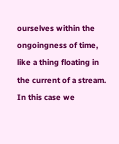ourselves within the ongoingness of time, like a thing floating in the current of a stream. In this case we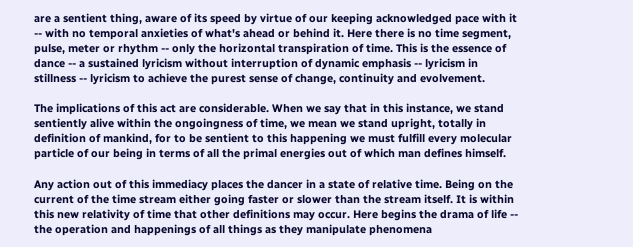are a sentient thing, aware of its speed by virtue of our keeping acknowledged pace with it -- with no temporal anxieties of what's ahead or behind it. Here there is no time segment, pulse, meter or rhythm -- only the horizontal transpiration of time. This is the essence of dance -- a sustained lyricism without interruption of dynamic emphasis -- lyricism in stillness -- lyricism to achieve the purest sense of change, continuity and evolvement.

The implications of this act are considerable. When we say that in this instance, we stand sentiently alive within the ongoingness of time, we mean we stand upright, totally in definition of mankind, for to be sentient to this happening we must fulfill every molecular particle of our being in terms of all the primal energies out of which man defines himself.

Any action out of this immediacy places the dancer in a state of relative time. Being on the current of the time stream either going faster or slower than the stream itself. It is within this new relativity of time that other definitions may occur. Here begins the drama of life -- the operation and happenings of all things as they manipulate phenomena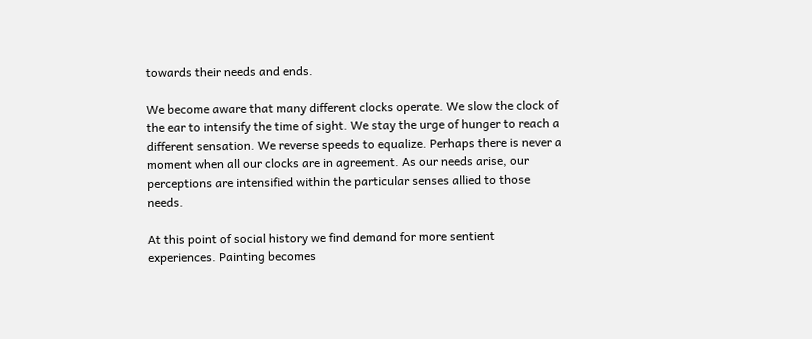towards their needs and ends.

We become aware that many different clocks operate. We slow the clock of the ear to intensify the time of sight. We stay the urge of hunger to reach a different sensation. We reverse speeds to equalize. Perhaps there is never a moment when all our clocks are in agreement. As our needs arise, our perceptions are intensified within the particular senses allied to those needs.

At this point of social history we find demand for more sentient experiences. Painting becomes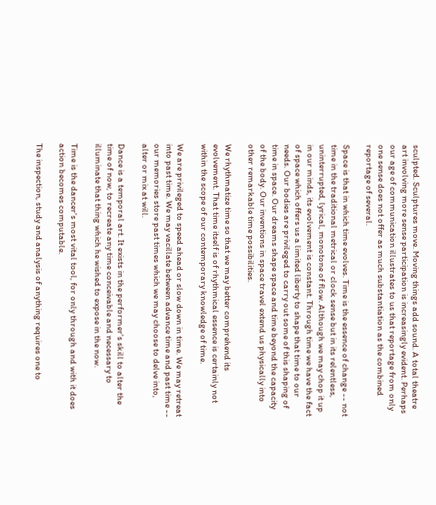sculpted. Sculptures move. Moving things add sound. A total theatre art involving more sense participation is increasingly evident. Perhaps our age of communication illustrates to us that reportage from only one sense does not offer as much substantiation as the combined reportage of several.

Space is that in which time evolves. Time is the essence of change -- not time in the traditional metrical or clock sense but in its relentless, uninterrupted, lyrical, monotone of flow. Although we may chop it up in our minds, its evolvement is constant. Through time we have the fact of space which offers us a limited liberty to shape that time to our needs. Our bodies are privileged to carry out some of this shaping of time in space. Our dreams shape space and time beyond the capacity of the body. Our inventions in space travel extend us physically into other remarkable time possibilities.

We rhythmatize time so that we may better comprehend its evolvement. That time itself is of rhythmical essence is certainly not within the scope of our contemporary knowledge of time.

We are privileged to speed ahead or slow down in time. We may retreat into past time. We may vacillate between advance time and past time -- our memories store past times which we may choose to delve into, alter or mix at will.

Dance is a temporal art. It exists in the performer's skill to alter the time of now, to recreate any time conceivable and necessary to illuminate that thing which he wished to expose in the now.

Time is the dancer's most vital tool, for only through and with it does action becomes computable.

The inspection, study and analysis of anything requires one to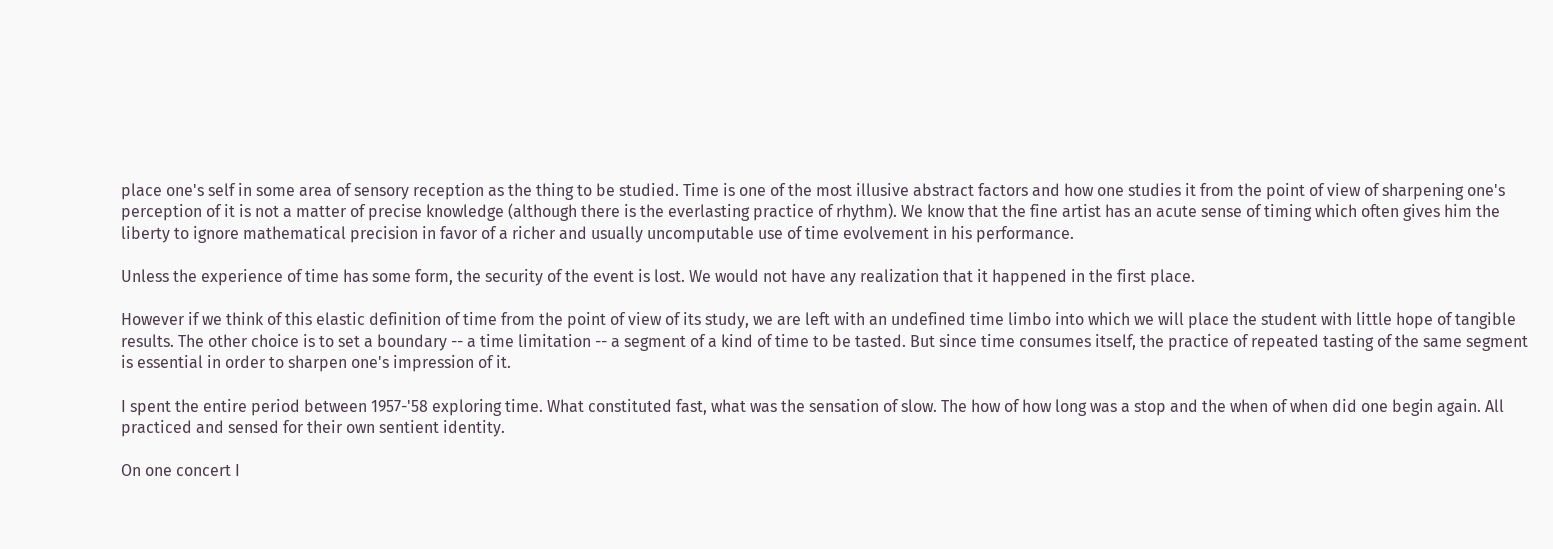place one's self in some area of sensory reception as the thing to be studied. Time is one of the most illusive abstract factors and how one studies it from the point of view of sharpening one's perception of it is not a matter of precise knowledge (although there is the everlasting practice of rhythm). We know that the fine artist has an acute sense of timing which often gives him the liberty to ignore mathematical precision in favor of a richer and usually uncomputable use of time evolvement in his performance.

Unless the experience of time has some form, the security of the event is lost. We would not have any realization that it happened in the first place.

However if we think of this elastic definition of time from the point of view of its study, we are left with an undefined time limbo into which we will place the student with little hope of tangible results. The other choice is to set a boundary -- a time limitation -- a segment of a kind of time to be tasted. But since time consumes itself, the practice of repeated tasting of the same segment is essential in order to sharpen one's impression of it.

I spent the entire period between 1957-'58 exploring time. What constituted fast, what was the sensation of slow. The how of how long was a stop and the when of when did one begin again. All practiced and sensed for their own sentient identity.

On one concert I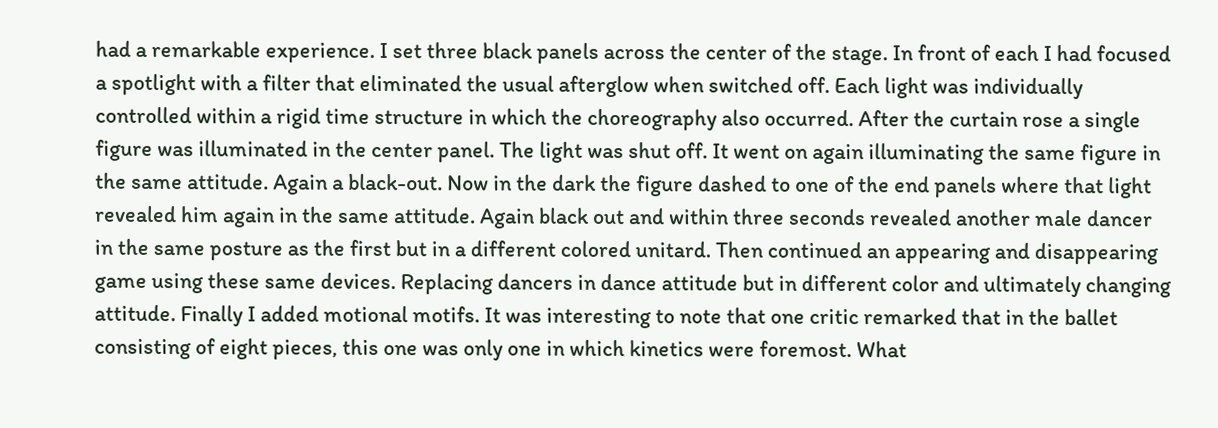had a remarkable experience. I set three black panels across the center of the stage. In front of each I had focused a spotlight with a filter that eliminated the usual afterglow when switched off. Each light was individually controlled within a rigid time structure in which the choreography also occurred. After the curtain rose a single figure was illuminated in the center panel. The light was shut off. It went on again illuminating the same figure in the same attitude. Again a black-out. Now in the dark the figure dashed to one of the end panels where that light revealed him again in the same attitude. Again black out and within three seconds revealed another male dancer in the same posture as the first but in a different colored unitard. Then continued an appearing and disappearing game using these same devices. Replacing dancers in dance attitude but in different color and ultimately changing attitude. Finally I added motional motifs. It was interesting to note that one critic remarked that in the ballet consisting of eight pieces, this one was only one in which kinetics were foremost. What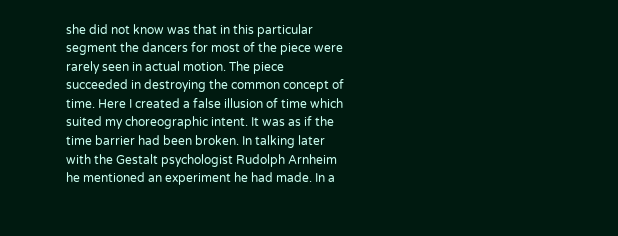she did not know was that in this particular segment the dancers for most of the piece were rarely seen in actual motion. The piece succeeded in destroying the common concept of time. Here I created a false illusion of time which suited my choreographic intent. It was as if the time barrier had been broken. In talking later with the Gestalt psychologist Rudolph Arnheim he mentioned an experiment he had made. In a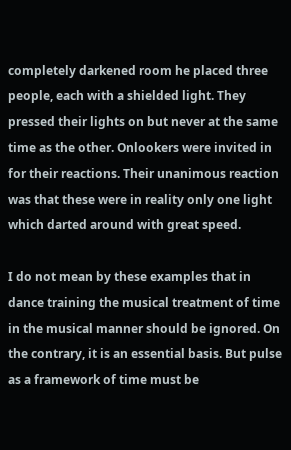completely darkened room he placed three people, each with a shielded light. They pressed their lights on but never at the same time as the other. Onlookers were invited in for their reactions. Their unanimous reaction was that these were in reality only one light which darted around with great speed.

I do not mean by these examples that in dance training the musical treatment of time in the musical manner should be ignored. On the contrary, it is an essential basis. But pulse as a framework of time must be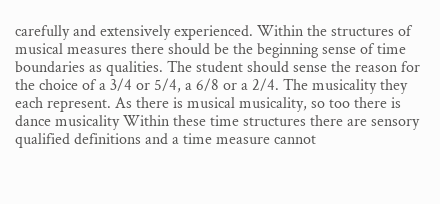carefully and extensively experienced. Within the structures of musical measures there should be the beginning sense of time boundaries as qualities. The student should sense the reason for the choice of a 3/4 or 5/4, a 6/8 or a 2/4. The musicality they each represent. As there is musical musicality, so too there is dance musicality Within these time structures there are sensory qualified definitions and a time measure cannot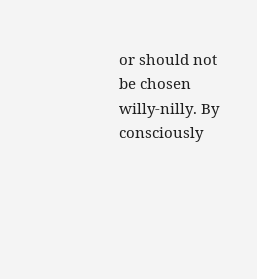or should not be chosen willy-nilly. By consciously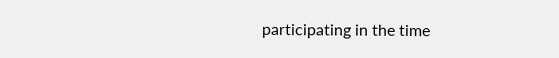participating in the time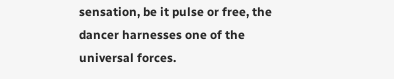sensation, be it pulse or free, the dancer harnesses one of the universal forces.